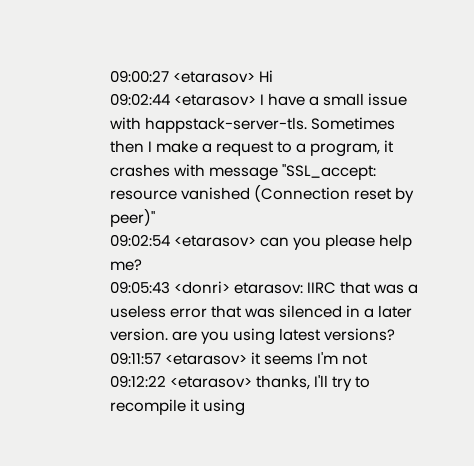09:00:27 <etarasov> Hi
09:02:44 <etarasov> I have a small issue with happstack-server-tls. Sometimes then I make a request to a program, it crashes with message "SSL_accept: resource vanished (Connection reset by peer)"
09:02:54 <etarasov> can you please help me?
09:05:43 <donri> etarasov: IIRC that was a useless error that was silenced in a later version. are you using latest versions?
09:11:57 <etarasov> it seems I'm not
09:12:22 <etarasov> thanks, I'll try to recompile it using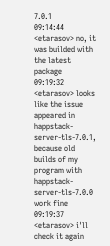7.0.1
09:14:44 <etarasov> no, it was builded with the latest package
09:19:32 <etarasov> looks like the issue appeared in happstack-server-tls-7.0.1, because old builds of my program with happstack-server-tls-7.0.0 work fine
09:19:37 <etarasov> i'll check it again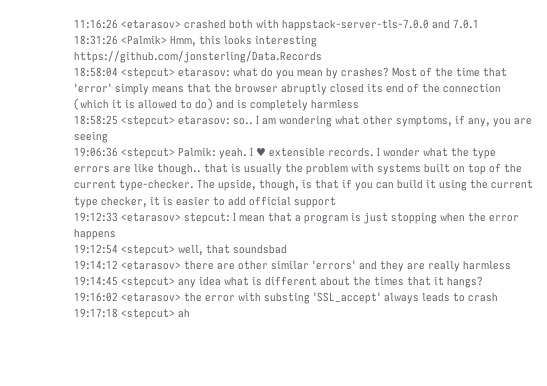11:16:26 <etarasov> crashed both with happstack-server-tls-7.0.0 and 7.0.1
18:31:26 <Palmik> Hmm, this looks interesting https://github.com/jonsterling/Data.Records
18:58:04 <stepcut> etarasov: what do you mean by crashes? Most of the time that 'error' simply means that the browser abruptly closed its end of the connection (which it is allowed to do) and is completely harmless
18:58:25 <stepcut> etarasov: so.. I am wondering what other symptoms, if any, you are seeing
19:06:36 <stepcut> Palmik: yeah. I ♥ extensible records. I wonder what the type errors are like though.. that is usually the problem with systems built on top of the current type-checker. The upside, though, is that if you can build it using the current type checker, it is easier to add official support
19:12:33 <etarasov> stepcut: I mean that a program is just stopping when the error happens
19:12:54 <stepcut> well, that soundsbad
19:14:12 <etarasov> there are other similar 'errors' and they are really harmless
19:14:45 <stepcut> any idea what is different about the times that it hangs?
19:16:02 <etarasov> the error with substing 'SSL_accept' always leads to crash
19:17:18 <stepcut> ah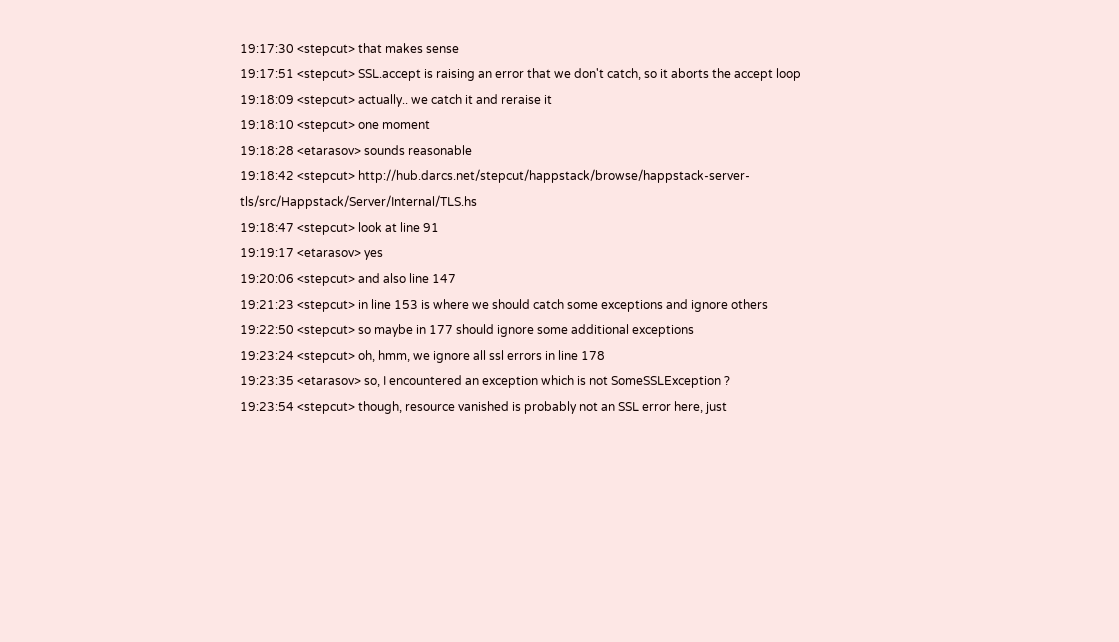19:17:30 <stepcut> that makes sense
19:17:51 <stepcut> SSL.accept is raising an error that we don't catch, so it aborts the accept loop
19:18:09 <stepcut> actually.. we catch it and reraise it
19:18:10 <stepcut> one moment
19:18:28 <etarasov> sounds reasonable
19:18:42 <stepcut> http://hub.darcs.net/stepcut/happstack/browse/happstack-server-tls/src/Happstack/Server/Internal/TLS.hs
19:18:47 <stepcut> look at line 91
19:19:17 <etarasov> yes
19:20:06 <stepcut> and also line 147
19:21:23 <stepcut> in line 153 is where we should catch some exceptions and ignore others
19:22:50 <stepcut> so maybe in 177 should ignore some additional exceptions
19:23:24 <stepcut> oh, hmm, we ignore all ssl errors in line 178
19:23:35 <etarasov> so, I encountered an exception which is not SomeSSLException ?
19:23:54 <stepcut> though, resource vanished is probably not an SSL error here, just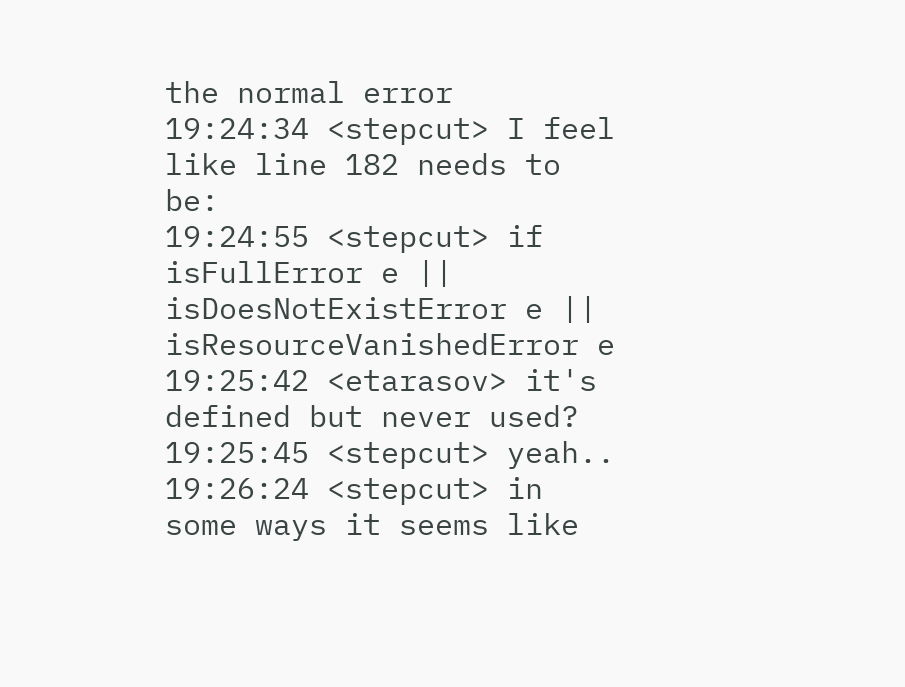the normal error
19:24:34 <stepcut> I feel like line 182 needs to be:
19:24:55 <stepcut> if isFullError e || isDoesNotExistError e || isResourceVanishedError e
19:25:42 <etarasov> it's defined but never used?
19:25:45 <stepcut> yeah..
19:26:24 <stepcut> in some ways it seems like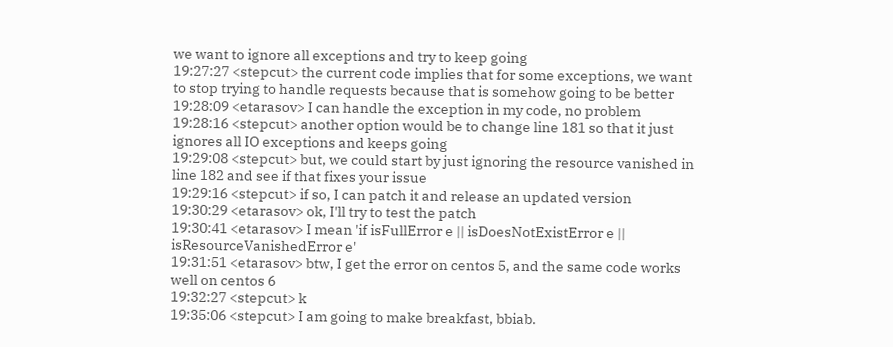we want to ignore all exceptions and try to keep going
19:27:27 <stepcut> the current code implies that for some exceptions, we want to stop trying to handle requests because that is somehow going to be better
19:28:09 <etarasov> I can handle the exception in my code, no problem
19:28:16 <stepcut> another option would be to change line 181 so that it just ignores all IO exceptions and keeps going
19:29:08 <stepcut> but, we could start by just ignoring the resource vanished in line 182 and see if that fixes your issue
19:29:16 <stepcut> if so, I can patch it and release an updated version
19:30:29 <etarasov> ok, I'll try to test the patch
19:30:41 <etarasov> I mean 'if isFullError e || isDoesNotExistError e || isResourceVanishedError e'
19:31:51 <etarasov> btw, I get the error on centos 5, and the same code works well on centos 6
19:32:27 <stepcut> k
19:35:06 <stepcut> I am going to make breakfast, bbiab.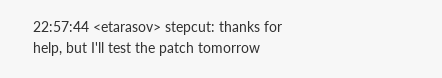22:57:44 <etarasov> stepcut: thanks for help, but I'll test the patch tomorrow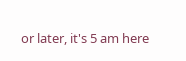or later, it's 5 am here